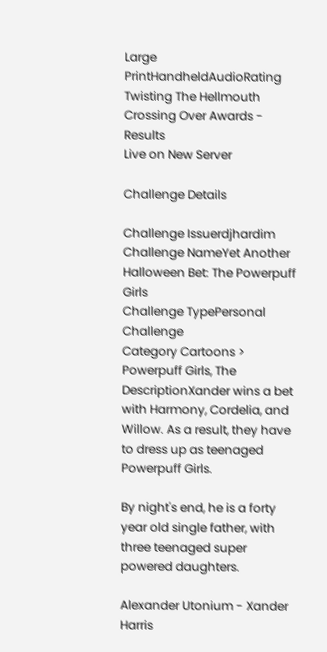Large PrintHandheldAudioRating
Twisting The Hellmouth Crossing Over Awards - Results
Live on New Server

Challenge Details

Challenge Issuerdjhardim
Challenge NameYet Another Halloween Bet: The Powerpuff Girls
Challenge TypePersonal Challenge
Category Cartoons > Powerpuff Girls, The
DescriptionXander wins a bet with Harmony, Cordelia, and Willow. As a result, they have to dress up as teenaged Powerpuff Girls.

By night's end, he is a forty year old single father, with three teenaged super powered daughters.

Alexander Utonium - Xander Harris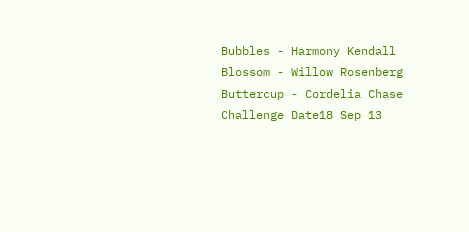Bubbles - Harmony Kendall
Blossom - Willow Rosenberg
Buttercup - Cordelia Chase
Challenge Date18 Sep 13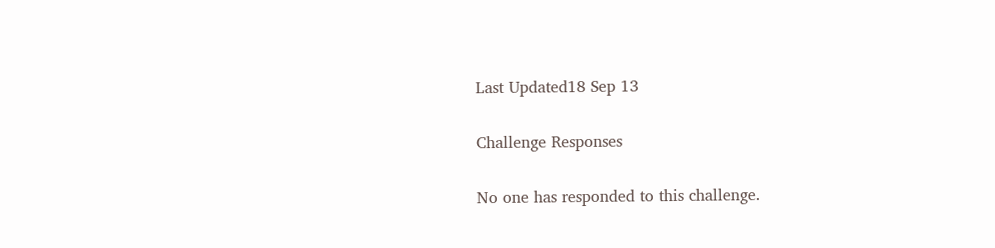Last Updated18 Sep 13

Challenge Responses

No one has responded to this challenge.